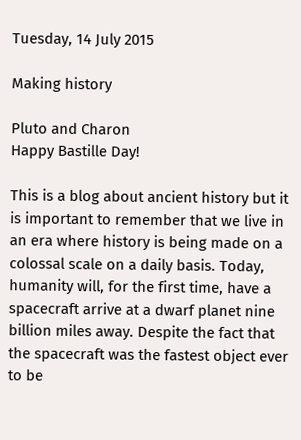Tuesday, 14 July 2015

Making history

Pluto and Charon
Happy Bastille Day!

This is a blog about ancient history but it is important to remember that we live in an era where history is being made on a colossal scale on a daily basis. Today, humanity will, for the first time, have a spacecraft arrive at a dwarf planet nine billion miles away. Despite the fact that the spacecraft was the fastest object ever to be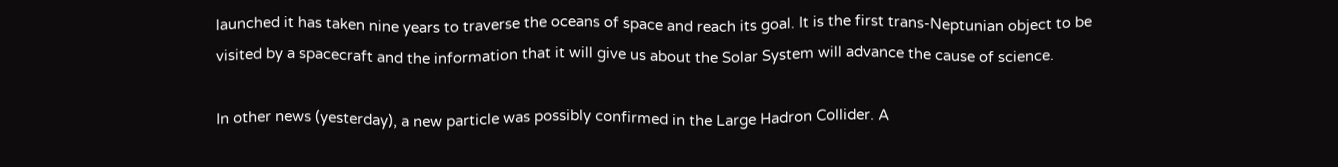launched it has taken nine years to traverse the oceans of space and reach its goal. It is the first trans-Neptunian object to be visited by a spacecraft and the information that it will give us about the Solar System will advance the cause of science.

In other news (yesterday), a new particle was possibly confirmed in the Large Hadron Collider. A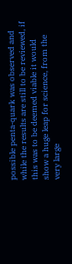possible penta-quark was observed and while the results are still to be reviewed, if this was to be deemed viable it would show a huge leap for science, from the very large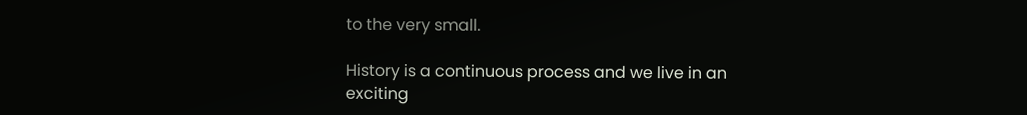to the very small.

History is a continuous process and we live in an exciting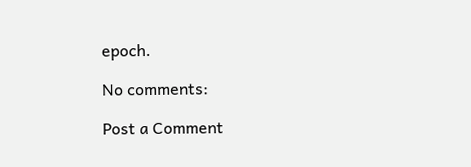epoch.

No comments:

Post a Comment